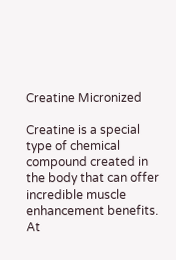Creatine Micronized

Creatine is a special type of chemical compound created in the body that can offer incredible muscle enhancement benefits. At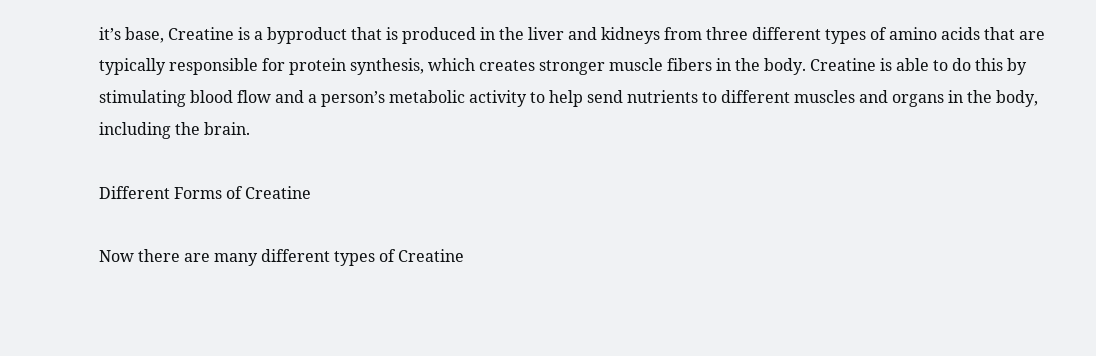it’s base, Creatine is a byproduct that is produced in the liver and kidneys from three different types of amino acids that are typically responsible for protein synthesis, which creates stronger muscle fibers in the body. Creatine is able to do this by stimulating blood flow and a person’s metabolic activity to help send nutrients to different muscles and organs in the body, including the brain.

Different Forms of Creatine

Now there are many different types of Creatine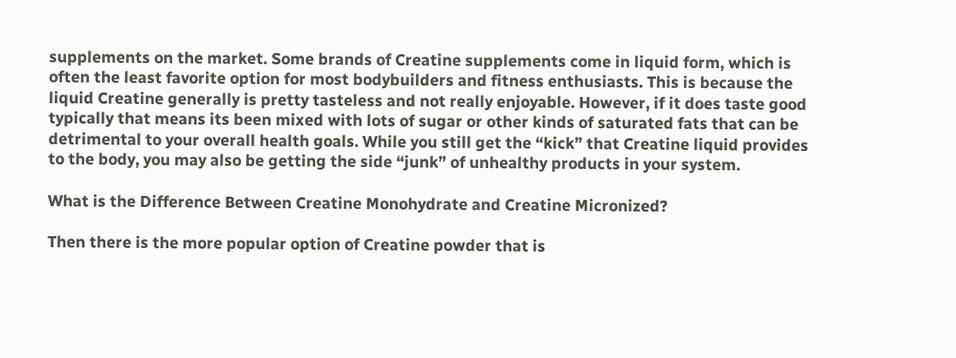supplements on the market. Some brands of Creatine supplements come in liquid form, which is often the least favorite option for most bodybuilders and fitness enthusiasts. This is because the liquid Creatine generally is pretty tasteless and not really enjoyable. However, if it does taste good typically that means its been mixed with lots of sugar or other kinds of saturated fats that can be detrimental to your overall health goals. While you still get the “kick” that Creatine liquid provides to the body, you may also be getting the side “junk” of unhealthy products in your system.

What is the Difference Between Creatine Monohydrate and Creatine Micronized?

Then there is the more popular option of Creatine powder that is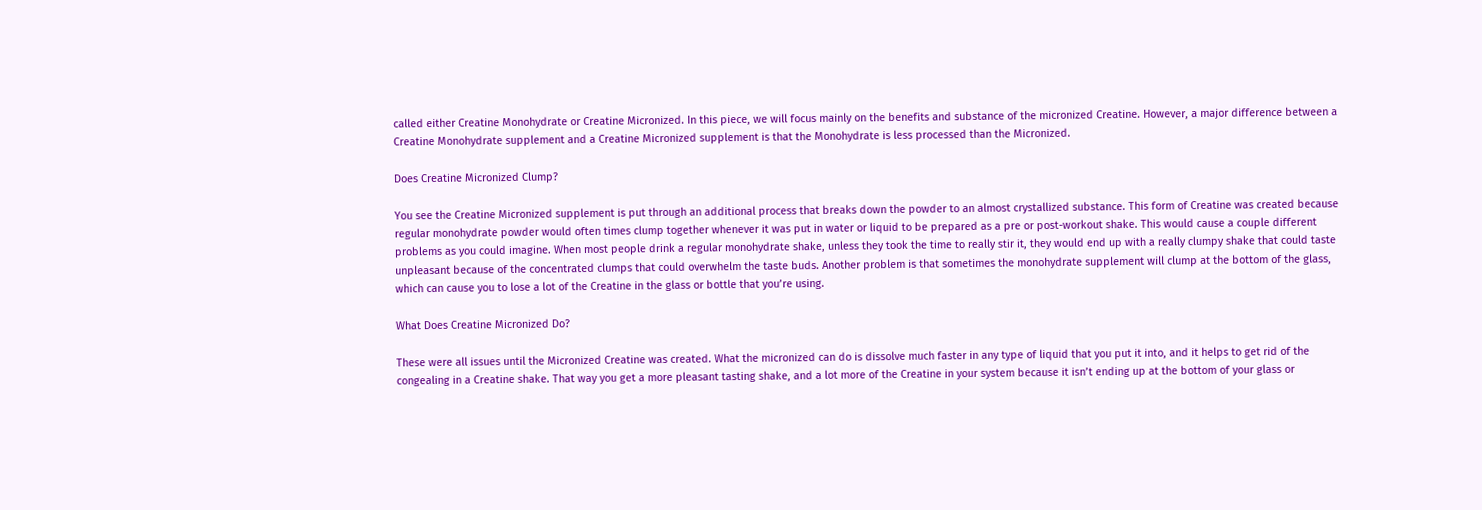called either Creatine Monohydrate or Creatine Micronized. In this piece, we will focus mainly on the benefits and substance of the micronized Creatine. However, a major difference between a Creatine Monohydrate supplement and a Creatine Micronized supplement is that the Monohydrate is less processed than the Micronized.

Does Creatine Micronized Clump?

You see the Creatine Micronized supplement is put through an additional process that breaks down the powder to an almost crystallized substance. This form of Creatine was created because regular monohydrate powder would often times clump together whenever it was put in water or liquid to be prepared as a pre or post-workout shake. This would cause a couple different problems as you could imagine. When most people drink a regular monohydrate shake, unless they took the time to really stir it, they would end up with a really clumpy shake that could taste unpleasant because of the concentrated clumps that could overwhelm the taste buds. Another problem is that sometimes the monohydrate supplement will clump at the bottom of the glass, which can cause you to lose a lot of the Creatine in the glass or bottle that you’re using.

What Does Creatine Micronized Do?

These were all issues until the Micronized Creatine was created. What the micronized can do is dissolve much faster in any type of liquid that you put it into, and it helps to get rid of the congealing in a Creatine shake. That way you get a more pleasant tasting shake, and a lot more of the Creatine in your system because it isn’t ending up at the bottom of your glass or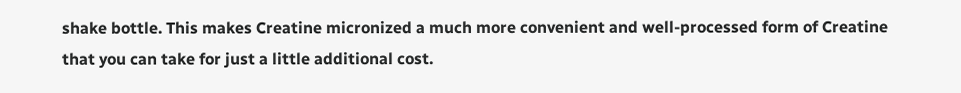shake bottle. This makes Creatine micronized a much more convenient and well-processed form of Creatine that you can take for just a little additional cost.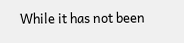While it has not been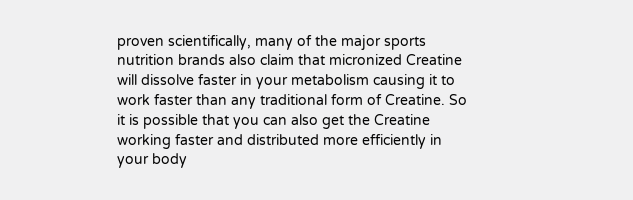proven scientifically, many of the major sports nutrition brands also claim that micronized Creatine will dissolve faster in your metabolism causing it to work faster than any traditional form of Creatine. So it is possible that you can also get the Creatine working faster and distributed more efficiently in your body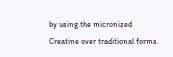by using the micronized Creatine over traditional forms.